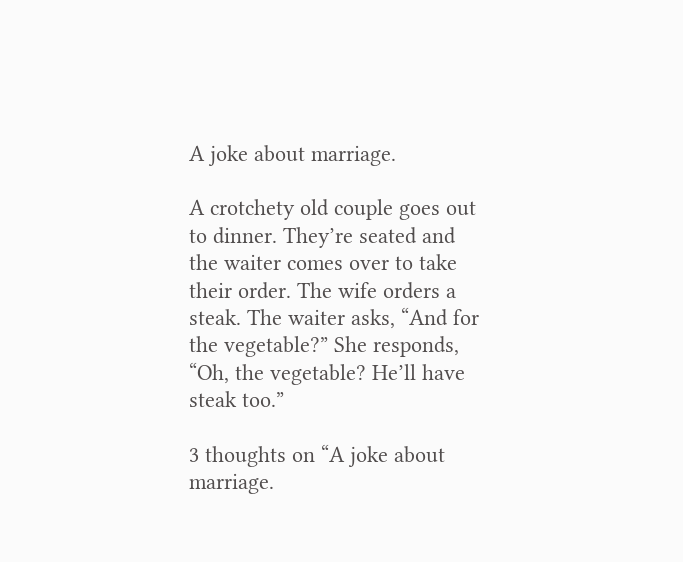A joke about marriage.

A crotchety old couple goes out to dinner. They’re seated and the waiter comes over to take their order. The wife orders a steak. The waiter asks, “And for the vegetable?” She responds, “Oh, the vegetable? He’ll have steak too.”

3 thoughts on “A joke about marriage.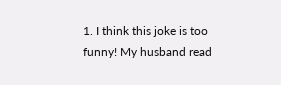1. I think this joke is too funny! My husband read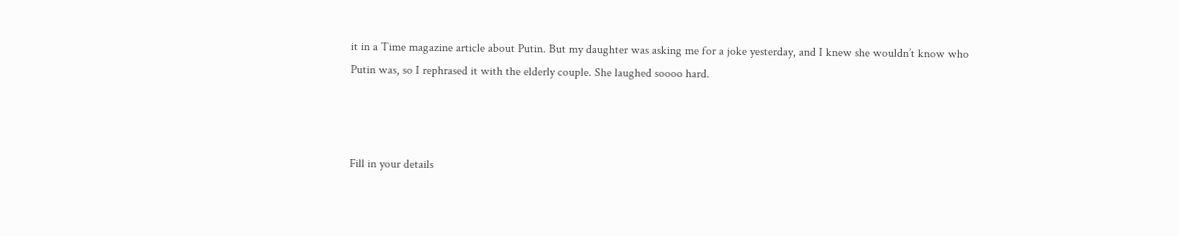it in a Time magazine article about Putin. But my daughter was asking me for a joke yesterday, and I knew she wouldn’t know who Putin was, so I rephrased it with the elderly couple. She laughed soooo hard.



Fill in your details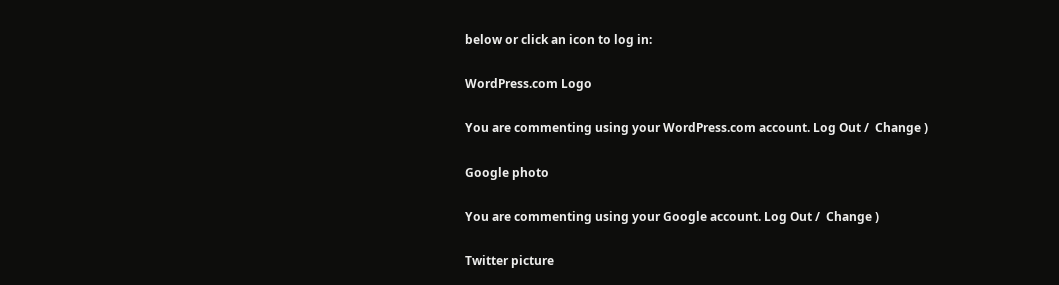below or click an icon to log in:

WordPress.com Logo

You are commenting using your WordPress.com account. Log Out /  Change )

Google photo

You are commenting using your Google account. Log Out /  Change )

Twitter picture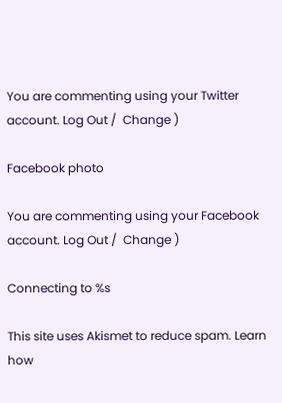You are commenting using your Twitter account. Log Out /  Change )

Facebook photo

You are commenting using your Facebook account. Log Out /  Change )

Connecting to %s

This site uses Akismet to reduce spam. Learn how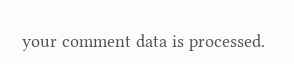your comment data is processed.